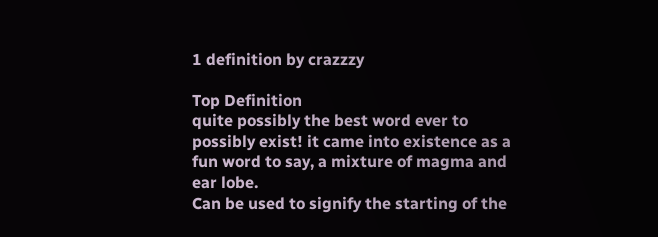1 definition by crazzzy

Top Definition
quite possibly the best word ever to possibly exist! it came into existence as a fun word to say, a mixture of magma and ear lobe.
Can be used to signify the starting of the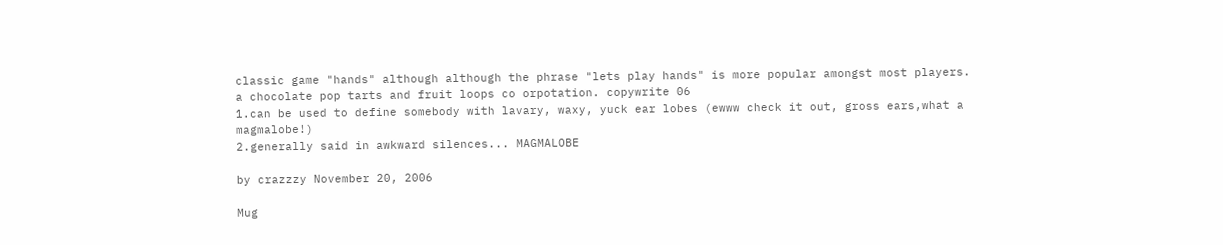classic game "hands" although although the phrase "lets play hands" is more popular amongst most players.
a chocolate pop tarts and fruit loops co orpotation. copywrite 06
1.can be used to define somebody with lavary, waxy, yuck ear lobes (ewww check it out, gross ears,what a magmalobe!)
2.generally said in awkward silences... MAGMALOBE

by crazzzy November 20, 2006

Mug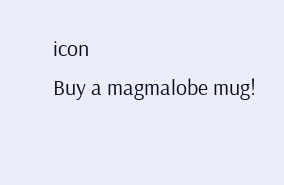icon
Buy a magmalobe mug!